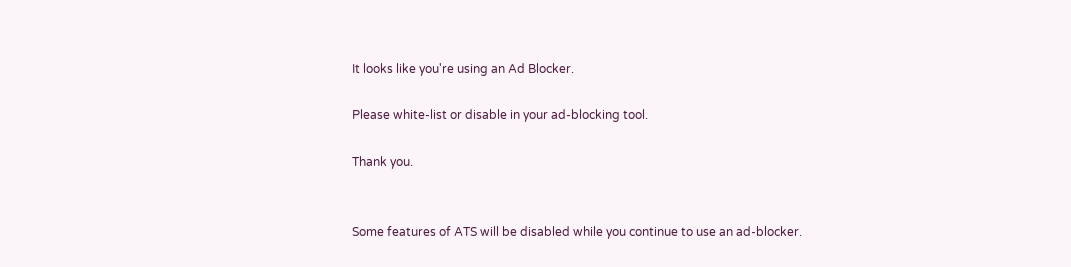It looks like you're using an Ad Blocker.

Please white-list or disable in your ad-blocking tool.

Thank you.


Some features of ATS will be disabled while you continue to use an ad-blocker.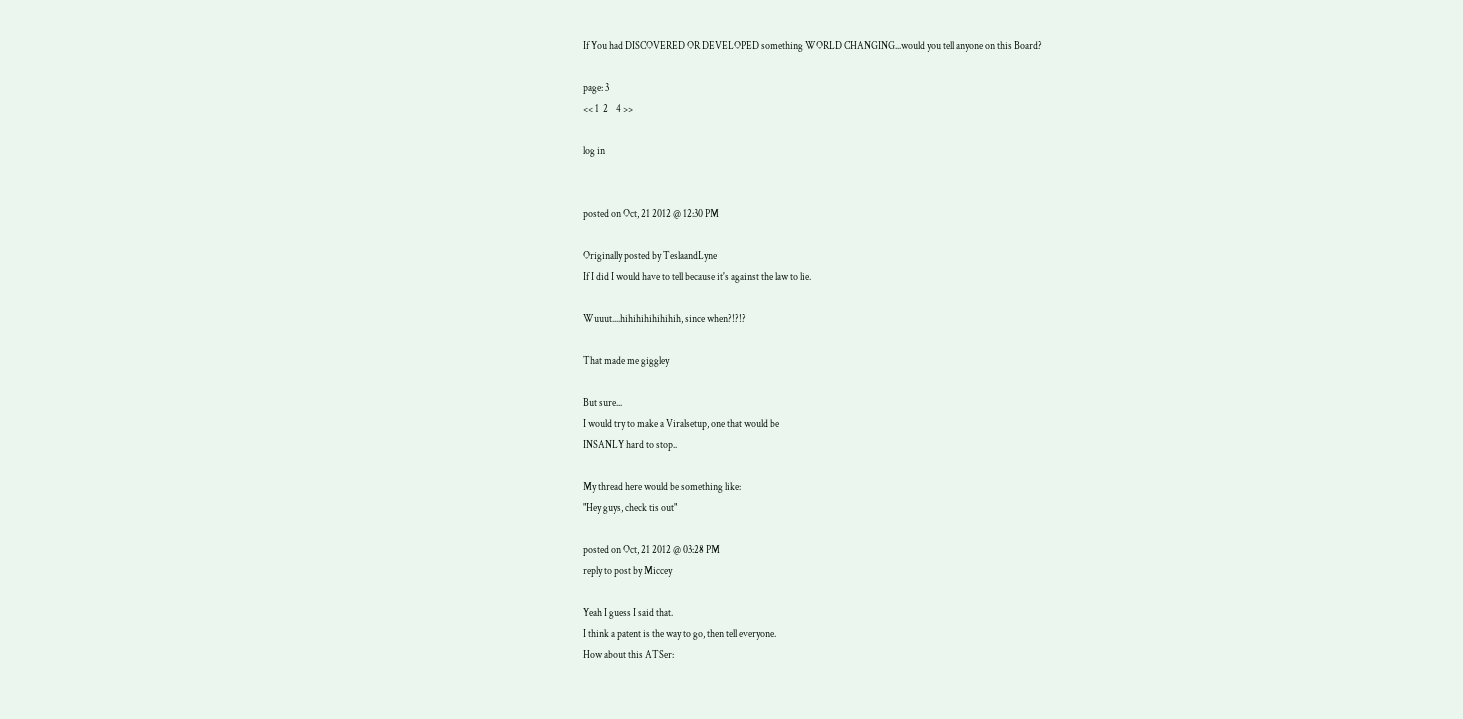If You had DISCOVERED OR DEVELOPED something WORLD CHANGING...would you tell anyone on this Board?

page: 3
<< 1  2    4 >>

log in


posted on Oct, 21 2012 @ 12:30 PM

Originally posted by TeslaandLyne
If I did I would have to tell because it's against the law to lie.

Wuuut....hihihihihihihih, since when?!?!?

That made me giggley

But sure...
I would try to make a Viralsetup, one that would be
INSANLY hard to stop..

My thread here would be something like:
"Hey guys, check tis out"

posted on Oct, 21 2012 @ 03:28 PM
reply to post by Miccey

Yeah I guess I said that.
I think a patent is the way to go, then tell everyone.
How about this ATSer: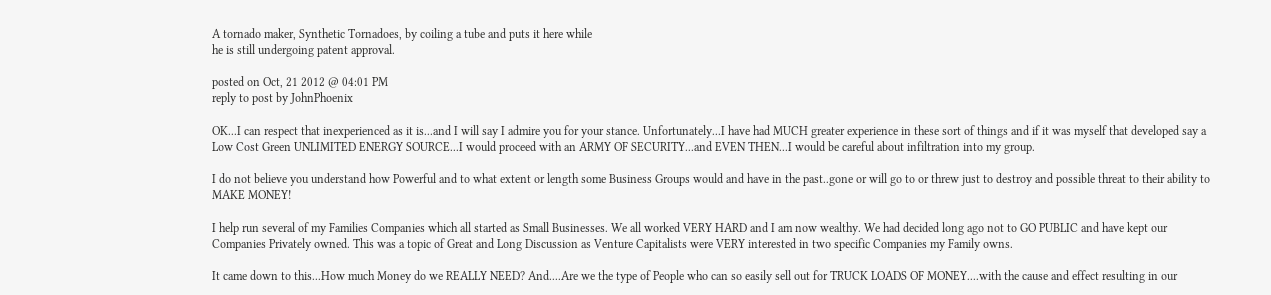A tornado maker, Synthetic Tornadoes, by coiling a tube and puts it here while
he is still undergoing patent approval.

posted on Oct, 21 2012 @ 04:01 PM
reply to post by JohnPhoenix

OK...I can respect that inexperienced as it is...and I will say I admire you for your stance. Unfortunately...I have had MUCH greater experience in these sort of things and if it was myself that developed say a Low Cost Green UNLIMITED ENERGY SOURCE...I would proceed with an ARMY OF SECURITY...and EVEN THEN...I would be careful about infiltration into my group.

I do not believe you understand how Powerful and to what extent or length some Business Groups would and have in the past..gone or will go to or threw just to destroy and possible threat to their ability to MAKE MONEY!

I help run several of my Families Companies which all started as Small Businesses. We all worked VERY HARD and I am now wealthy. We had decided long ago not to GO PUBLIC and have kept our Companies Privately owned. This was a topic of Great and Long Discussion as Venture Capitalists were VERY interested in two specific Companies my Family owns.

It came down to this...How much Money do we REALLY NEED? And....Are we the type of People who can so easily sell out for TRUCK LOADS OF MONEY....with the cause and effect resulting in our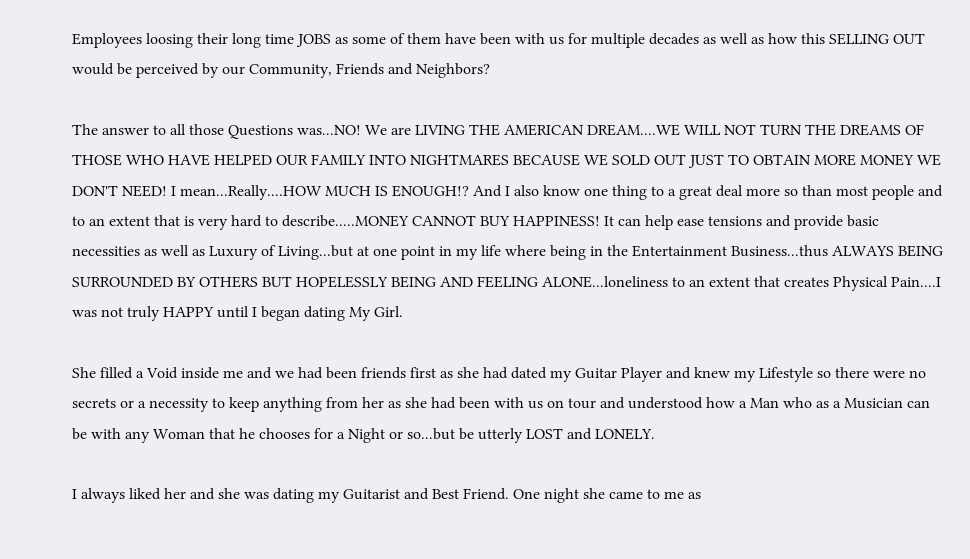Employees loosing their long time JOBS as some of them have been with us for multiple decades as well as how this SELLING OUT would be perceived by our Community, Friends and Neighbors?

The answer to all those Questions was...NO! We are LIVING THE AMERICAN DREAM....WE WILL NOT TURN THE DREAMS OF THOSE WHO HAVE HELPED OUR FAMILY INTO NIGHTMARES BECAUSE WE SOLD OUT JUST TO OBTAIN MORE MONEY WE DON'T NEED! I mean...Really....HOW MUCH IS ENOUGH!? And I also know one thing to a great deal more so than most people and to an extent that is very hard to describe.....MONEY CANNOT BUY HAPPINESS! It can help ease tensions and provide basic necessities as well as Luxury of Living...but at one point in my life where being in the Entertainment Business...thus ALWAYS BEING SURROUNDED BY OTHERS BUT HOPELESSLY BEING AND FEELING ALONE...loneliness to an extent that creates Physical Pain....I was not truly HAPPY until I began dating My Girl.

She filled a Void inside me and we had been friends first as she had dated my Guitar Player and knew my Lifestyle so there were no secrets or a necessity to keep anything from her as she had been with us on tour and understood how a Man who as a Musician can be with any Woman that he chooses for a Night or so...but be utterly LOST and LONELY.

I always liked her and she was dating my Guitarist and Best Friend. One night she came to me as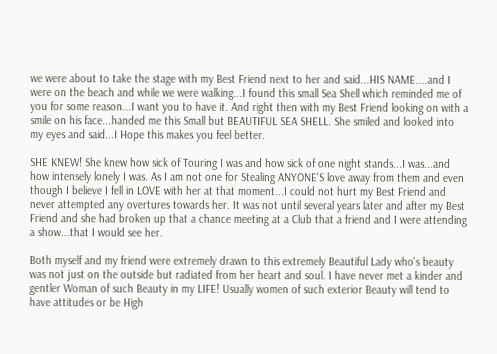we were about to take the stage with my Best Friend next to her and said...HIS NAME....and I were on the beach and while we were walking...I found this small Sea Shell which reminded me of you for some reason...I want you to have it. And right then with my Best Friend looking on with a smile on his face...handed me this Small but BEAUTIFUL SEA SHELL. She smiled and looked into my eyes and said...I Hope this makes you feel better.

SHE KNEW! She knew how sick of Touring I was and how sick of one night stands...I was...and how intensely lonely I was. As I am not one for Stealing ANYONE'S love away from them and even though I believe I fell in LOVE with her at that moment...I could not hurt my Best Friend and never attempted any overtures towards her. It was not until several years later and after my Best Friend and she had broken up that a chance meeting at a Club that a friend and I were attending a show...that I would see her.

Both myself and my friend were extremely drawn to this extremely Beautiful Lady who's beauty was not just on the outside but radiated from her heart and soul. I have never met a kinder and gentler Woman of such Beauty in my LIFE! Usually women of such exterior Beauty will tend to have attitudes or be High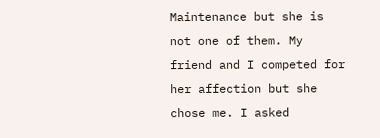Maintenance but she is not one of them. My friend and I competed for her affection but she chose me. I asked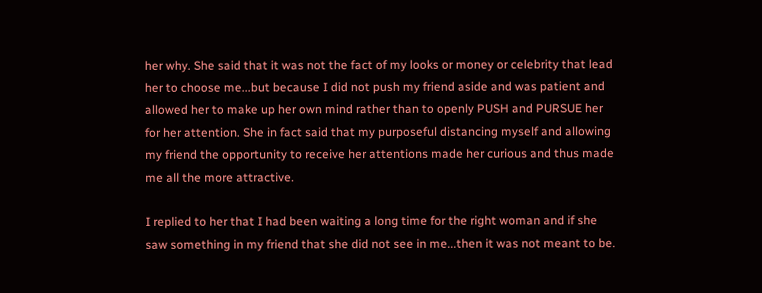her why. She said that it was not the fact of my looks or money or celebrity that lead her to choose me...but because I did not push my friend aside and was patient and allowed her to make up her own mind rather than to openly PUSH and PURSUE her for her attention. She in fact said that my purposeful distancing myself and allowing my friend the opportunity to receive her attentions made her curious and thus made me all the more attractive.

I replied to her that I had been waiting a long time for the right woman and if she saw something in my friend that she did not see in me...then it was not meant to be.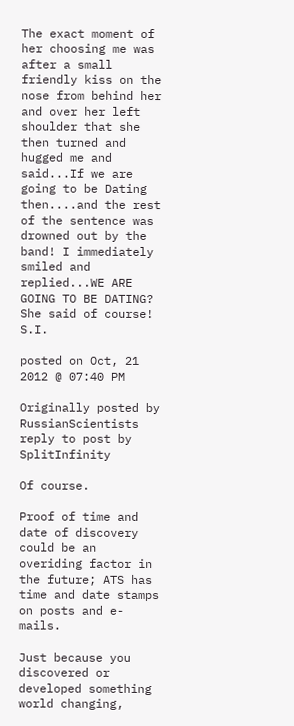The exact moment of her choosing me was after a small friendly kiss on the nose from behind her and over her left shoulder that she then turned and hugged me and said...If we are going to be Dating then....and the rest of the sentence was drowned out by the band! I immediately smiled and replied...WE ARE GOING TO BE DATING? She said of course! S.I.

posted on Oct, 21 2012 @ 07:40 PM

Originally posted by RussianScientists
reply to post by SplitInfinity

Of course.

Proof of time and date of discovery could be an overiding factor in the future; ATS has time and date stamps on posts and e-mails.

Just because you discovered or developed something world changing,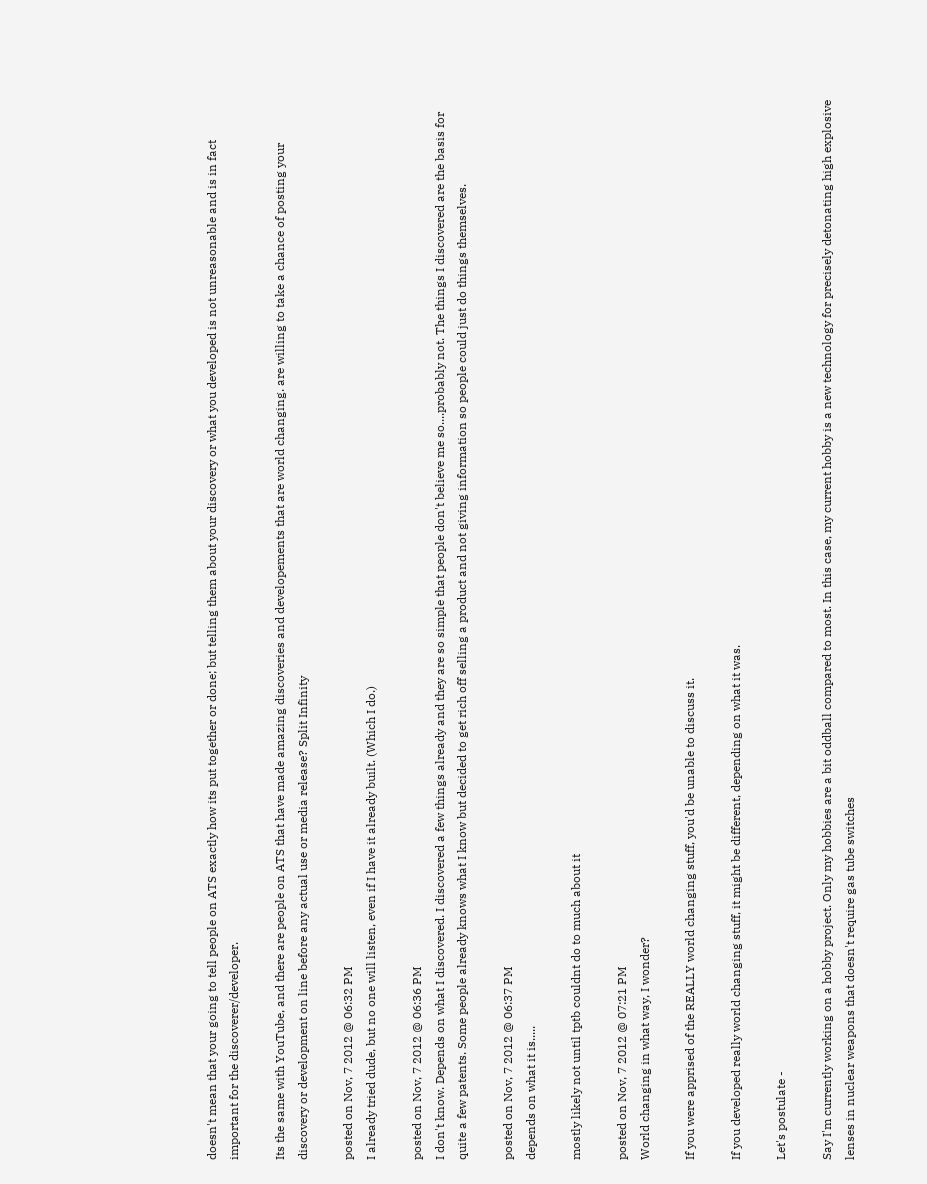doesn't mean that your going to tell people on ATS exactly how its put together or done; but telling them about your discovery or what you developed is not unreasonable and is in fact important for the discoverer/developer.

Its the same with YouTube, and there are people on ATS that have made amazing discoveries and developements that are world changing. are willing to take a chance of posting your discovery or development on line before any actual use or media release? Split Infinity

posted on Nov, 7 2012 @ 06:32 PM
I already tried dude, but no one will listen, even if I have it already built. (Which I do.)

posted on Nov, 7 2012 @ 06:36 PM
I don't know. Depends on what I discovered. I discovered a few things already and they are so simple that people don't believe me so....probably not. The things I discovered are the basis for quite a few patents. Some people already knows what I know but decided to get rich off selling a product and not giving information so people could just do things themselves.

posted on Nov, 7 2012 @ 06:37 PM
depends on what it is.....

mostly likely not until tptb couldnt do to much about it

posted on Nov, 7 2012 @ 07:21 PM
World changing in what way, I wonder?

If you were apprised of the REALLY world changing stuff, you'd be unable to discuss it.

If you developed really world changing stuff, it might be different, depending on what it was.

Let's postulate -

Say I'm currently working on a hobby project. Only my hobbies are a bit oddball compared to most. In this case, my current hobby is a new technology for precisely detonating high explosive lenses in nuclear weapons that doesn't require gas tube switches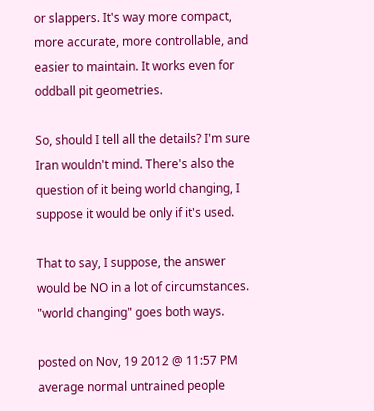or slappers. It's way more compact, more accurate, more controllable, and easier to maintain. It works even for oddball pit geometries.

So, should I tell all the details? I'm sure Iran wouldn't mind. There's also the question of it being world changing, I suppose it would be only if it's used.

That to say, I suppose, the answer would be NO in a lot of circumstances. "world changing" goes both ways.

posted on Nov, 19 2012 @ 11:57 PM
average normal untrained people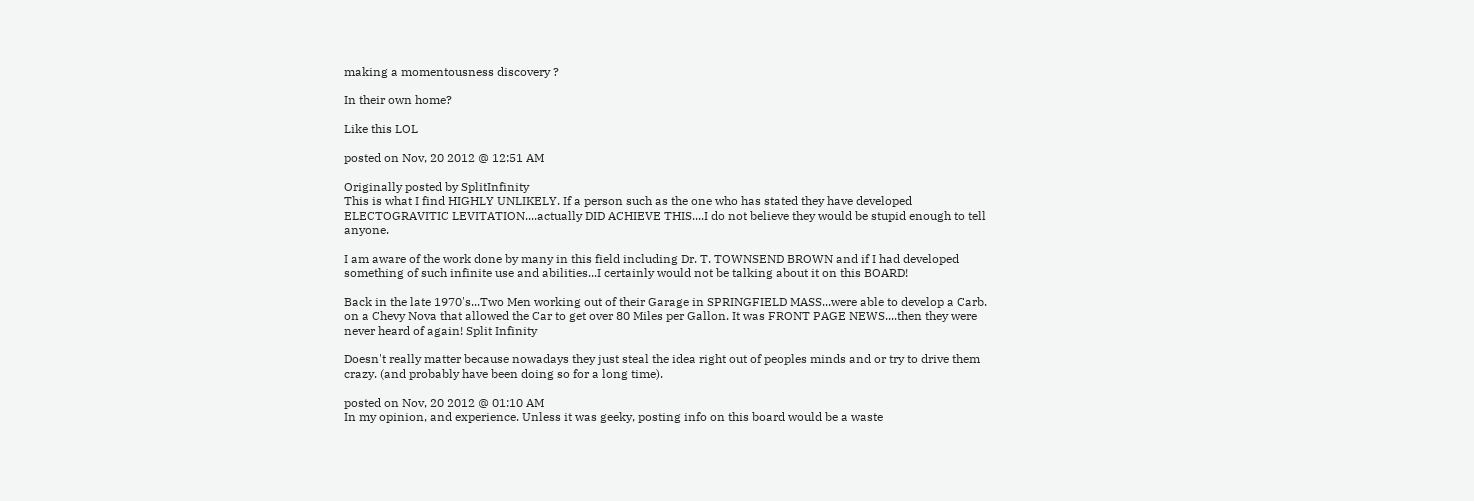making a momentousness discovery ?

In their own home?

Like this LOL

posted on Nov, 20 2012 @ 12:51 AM

Originally posted by SplitInfinity
This is what I find HIGHLY UNLIKELY. If a person such as the one who has stated they have developed ELECTOGRAVITIC LEVITATION....actually DID ACHIEVE THIS....I do not believe they would be stupid enough to tell anyone.

I am aware of the work done by many in this field including Dr. T. TOWNSEND BROWN and if I had developed something of such infinite use and abilities...I certainly would not be talking about it on this BOARD!

Back in the late 1970's...Two Men working out of their Garage in SPRINGFIELD MASS...were able to develop a Carb. on a Chevy Nova that allowed the Car to get over 80 Miles per Gallon. It was FRONT PAGE NEWS....then they were never heard of again! Split Infinity

Doesn't really matter because nowadays they just steal the idea right out of peoples minds and or try to drive them crazy. (and probably have been doing so for a long time).

posted on Nov, 20 2012 @ 01:10 AM
In my opinion, and experience. Unless it was geeky, posting info on this board would be a waste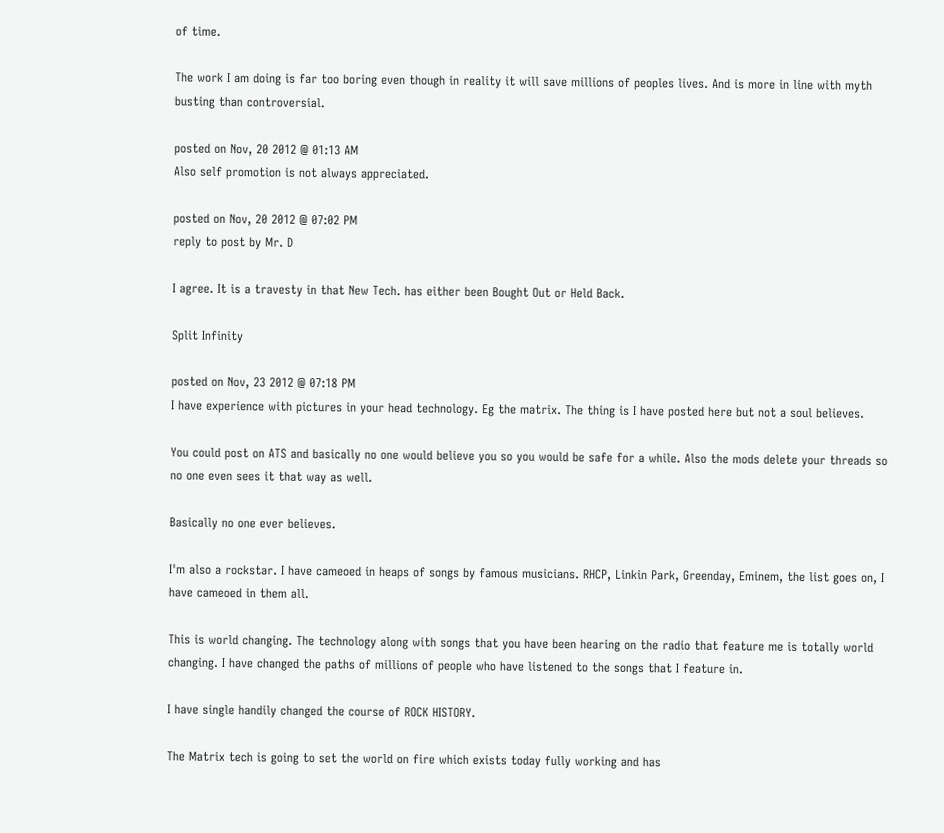of time.

The work I am doing is far too boring even though in reality it will save millions of peoples lives. And is more in line with myth busting than controversial.

posted on Nov, 20 2012 @ 01:13 AM
Also self promotion is not always appreciated.

posted on Nov, 20 2012 @ 07:02 PM
reply to post by Mr. D

I agree. It is a travesty in that New Tech. has either been Bought Out or Held Back.

Split Infinity

posted on Nov, 23 2012 @ 07:18 PM
I have experience with pictures in your head technology. Eg the matrix. The thing is I have posted here but not a soul believes.

You could post on ATS and basically no one would believe you so you would be safe for a while. Also the mods delete your threads so no one even sees it that way as well.

Basically no one ever believes.

I'm also a rockstar. I have cameoed in heaps of songs by famous musicians. RHCP, Linkin Park, Greenday, Eminem, the list goes on, I have cameoed in them all.

This is world changing. The technology along with songs that you have been hearing on the radio that feature me is totally world changing. I have changed the paths of millions of people who have listened to the songs that I feature in.

I have single handily changed the course of ROCK HISTORY.

The Matrix tech is going to set the world on fire which exists today fully working and has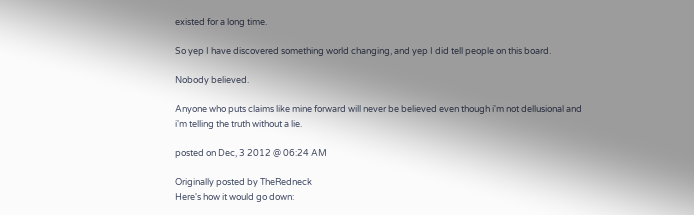existed for a long time.

So yep I have discovered something world changing, and yep I did tell people on this board.

Nobody believed.

Anyone who puts claims like mine forward will never be believed even though i'm not dellusional and i'm telling the truth without a lie.

posted on Dec, 3 2012 @ 06:24 AM

Originally posted by TheRedneck
Here's how it would go down: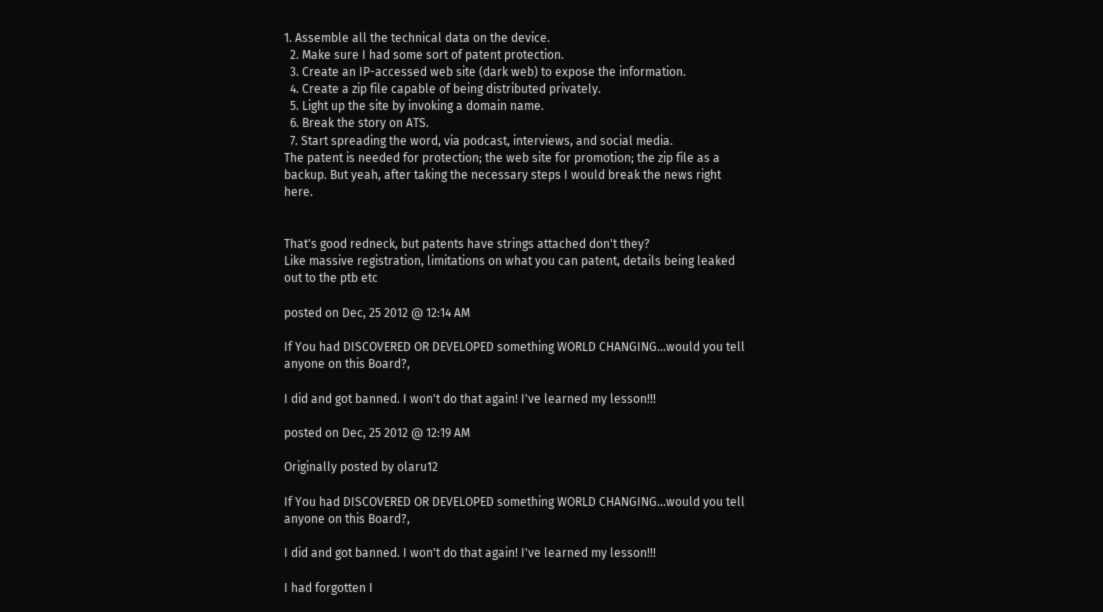1. Assemble all the technical data on the device.
  2. Make sure I had some sort of patent protection.
  3. Create an IP-accessed web site (dark web) to expose the information.
  4. Create a zip file capable of being distributed privately.
  5. Light up the site by invoking a domain name.
  6. Break the story on ATS.
  7. Start spreading the word, via podcast, interviews, and social media.
The patent is needed for protection; the web site for promotion; the zip file as a backup. But yeah, after taking the necessary steps I would break the news right here.


That's good redneck, but patents have strings attached don't they?
Like massive registration, limitations on what you can patent, details being leaked out to the ptb etc

posted on Dec, 25 2012 @ 12:14 AM

If You had DISCOVERED OR DEVELOPED something WORLD CHANGING...would you tell anyone on this Board?,

I did and got banned. I won't do that again! I've learned my lesson!!!

posted on Dec, 25 2012 @ 12:19 AM

Originally posted by olaru12

If You had DISCOVERED OR DEVELOPED something WORLD CHANGING...would you tell anyone on this Board?,

I did and got banned. I won't do that again! I've learned my lesson!!!

I had forgotten I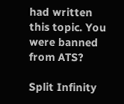had written this topic. You were banned from ATS?

Split Infinity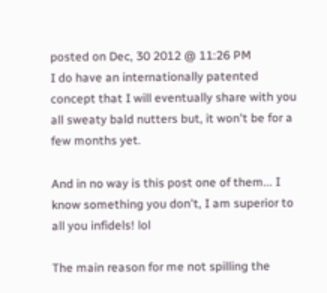posted on Dec, 30 2012 @ 11:26 PM
I do have an internationally patented concept that I will eventually share with you all sweaty bald nutters but, it won't be for a few months yet.

And in no way is this post one of them... I know something you don't, I am superior to all you infidels! lol

The main reason for me not spilling the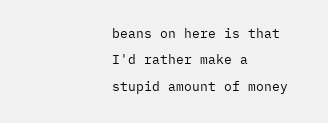beans on here is that I'd rather make a stupid amount of money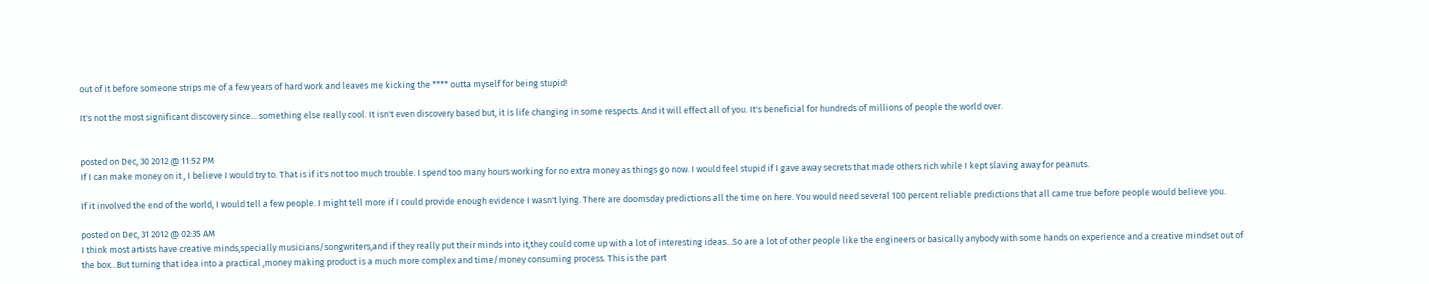out of it before someone strips me of a few years of hard work and leaves me kicking the **** outta myself for being stupid!

It's not the most significant discovery since... something else really cool. It isn't even discovery based but, it is life changing in some respects. And it will effect all of you. It's beneficial for hundreds of millions of people the world over.


posted on Dec, 30 2012 @ 11:52 PM
If I can make money on it , I believe I would try to. That is if it's not too much trouble. I spend too many hours working for no extra money as things go now. I would feel stupid if I gave away secrets that made others rich while I kept slaving away for peanuts.

If it involved the end of the world, I would tell a few people. I might tell more if I could provide enough evidence I wasn't lying. There are doomsday predictions all the time on here. You would need several 100 percent reliable predictions that all came true before people would believe you.

posted on Dec, 31 2012 @ 02:35 AM
I think most artists have creative minds,specially musicians/songwriters,and if they really put their minds into it,they could come up with a lot of interesting ideas...So are a lot of other people like the engineers or basically anybody with some hands on experience and a creative mindset out of the box...But turning that idea into a practical ,money making product is a much more complex and time/money consuming process. This is the part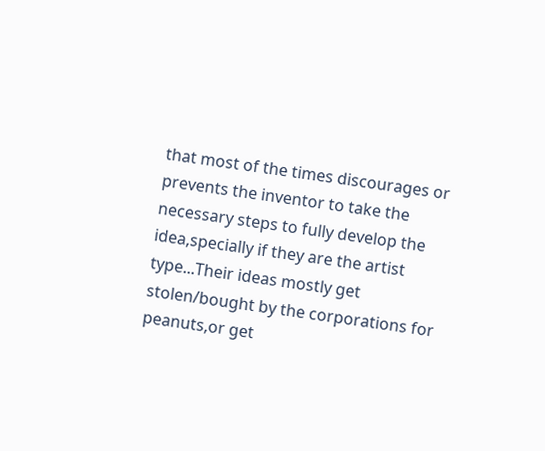that most of the times discourages or prevents the inventor to take the necessary steps to fully develop the idea,specially if they are the artist type...Their ideas mostly get stolen/bought by the corporations for peanuts,or get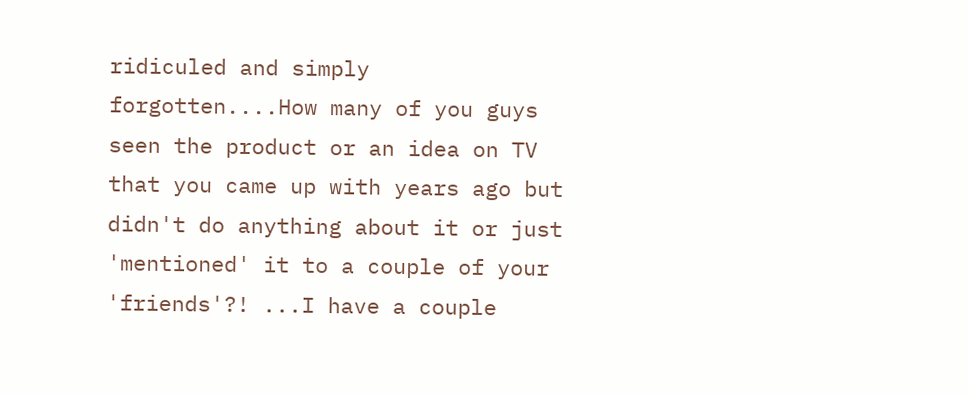ridiculed and simply forgotten....How many of you guys seen the product or an idea on TV that you came up with years ago but didn't do anything about it or just 'mentioned' it to a couple of your 'friends'?! ...I have a couple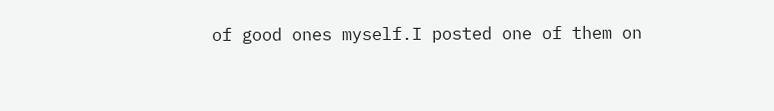of good ones myself.I posted one of them on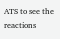ATS to see the reactions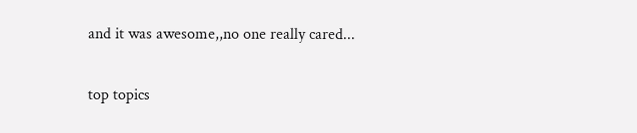and it was awesome,,no one really cared...

top topics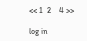<< 1  2    4 >>

log in